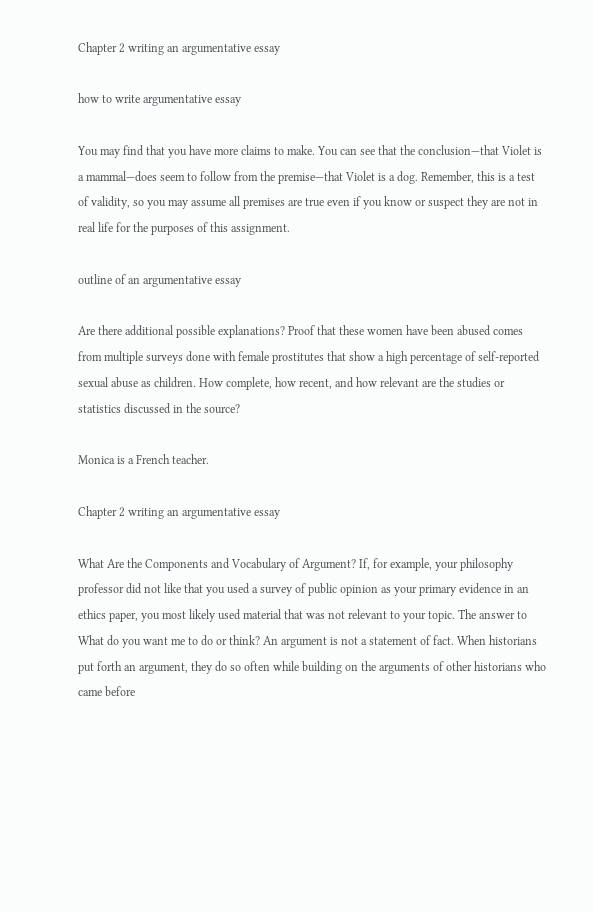Chapter 2 writing an argumentative essay

how to write argumentative essay

You may find that you have more claims to make. You can see that the conclusion—that Violet is a mammal—does seem to follow from the premise—that Violet is a dog. Remember, this is a test of validity, so you may assume all premises are true even if you know or suspect they are not in real life for the purposes of this assignment.

outline of an argumentative essay

Are there additional possible explanations? Proof that these women have been abused comes from multiple surveys done with female prostitutes that show a high percentage of self-reported sexual abuse as children. How complete, how recent, and how relevant are the studies or statistics discussed in the source?

Monica is a French teacher.

Chapter 2 writing an argumentative essay

What Are the Components and Vocabulary of Argument? If, for example, your philosophy professor did not like that you used a survey of public opinion as your primary evidence in an ethics paper, you most likely used material that was not relevant to your topic. The answer to What do you want me to do or think? An argument is not a statement of fact. When historians put forth an argument, they do so often while building on the arguments of other historians who came before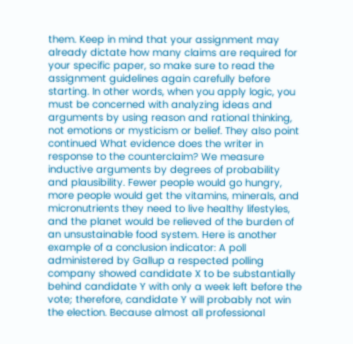them. Keep in mind that your assignment may already dictate how many claims are required for your specific paper, so make sure to read the assignment guidelines again carefully before starting. In other words, when you apply logic, you must be concerned with analyzing ideas and arguments by using reason and rational thinking, not emotions or mysticism or belief. They also point continued What evidence does the writer in response to the counterclaim? We measure inductive arguments by degrees of probability and plausibility. Fewer people would go hungry, more people would get the vitamins, minerals, and micronutrients they need to live healthy lifestyles, and the planet would be relieved of the burden of an unsustainable food system. Here is another example of a conclusion indicator: A poll administered by Gallup a respected polling company showed candidate X to be substantially behind candidate Y with only a week left before the vote; therefore, candidate Y will probably not win the election. Because almost all professional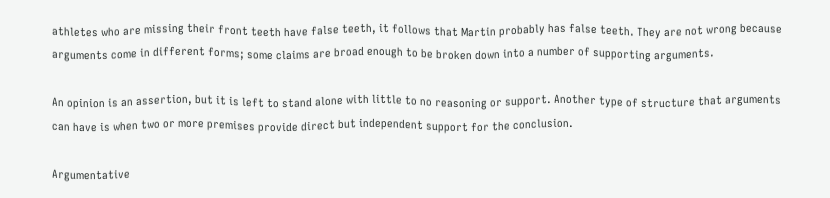athletes who are missing their front teeth have false teeth, it follows that Martin probably has false teeth. They are not wrong because arguments come in different forms; some claims are broad enough to be broken down into a number of supporting arguments.

An opinion is an assertion, but it is left to stand alone with little to no reasoning or support. Another type of structure that arguments can have is when two or more premises provide direct but independent support for the conclusion.

Argumentative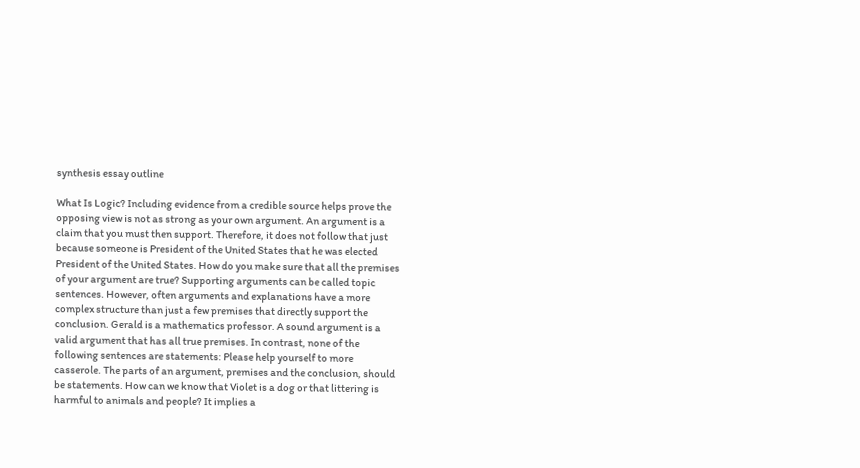synthesis essay outline

What Is Logic? Including evidence from a credible source helps prove the opposing view is not as strong as your own argument. An argument is a claim that you must then support. Therefore, it does not follow that just because someone is President of the United States that he was elected President of the United States. How do you make sure that all the premises of your argument are true? Supporting arguments can be called topic sentences. However, often arguments and explanations have a more complex structure than just a few premises that directly support the conclusion. Gerald is a mathematics professor. A sound argument is a valid argument that has all true premises. In contrast, none of the following sentences are statements: Please help yourself to more casserole. The parts of an argument, premises and the conclusion, should be statements. How can we know that Violet is a dog or that littering is harmful to animals and people? It implies a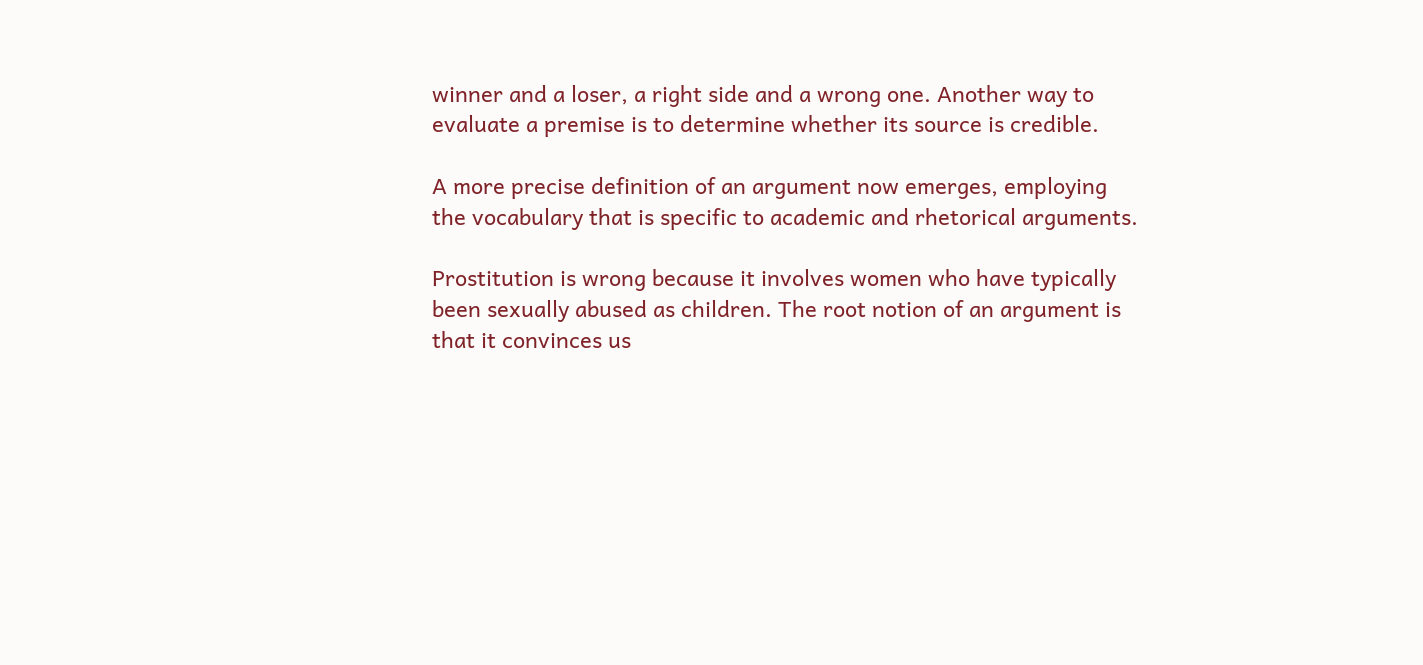winner and a loser, a right side and a wrong one. Another way to evaluate a premise is to determine whether its source is credible.

A more precise definition of an argument now emerges, employing the vocabulary that is specific to academic and rhetorical arguments.

Prostitution is wrong because it involves women who have typically been sexually abused as children. The root notion of an argument is that it convinces us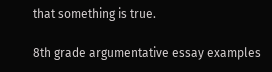that something is true.

8th grade argumentative essay examples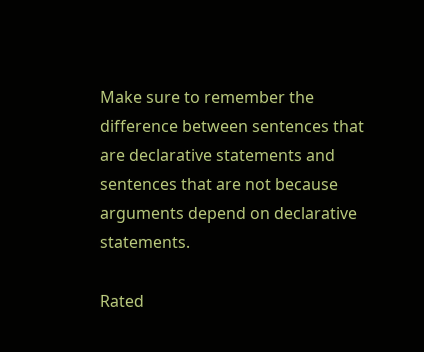Make sure to remember the difference between sentences that are declarative statements and sentences that are not because arguments depend on declarative statements.

Rated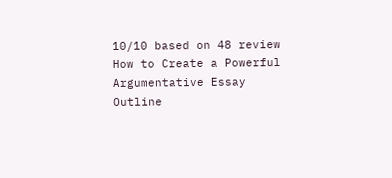10/10 based on 48 review
How to Create a Powerful Argumentative Essay Outline